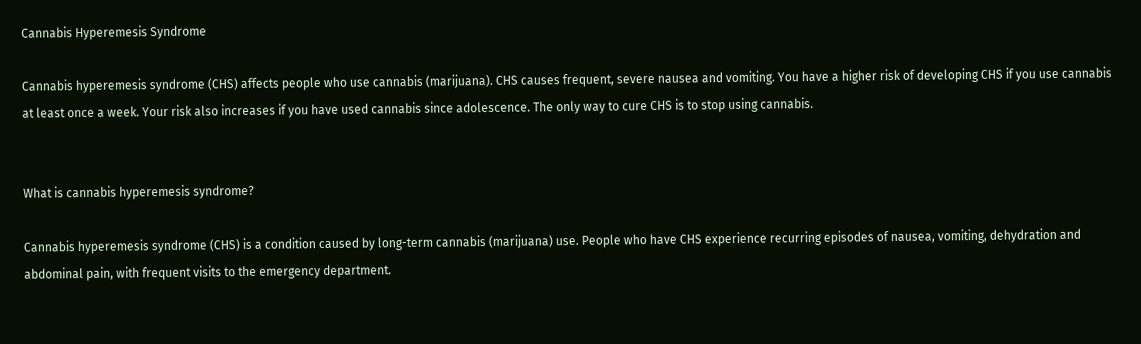Cannabis Hyperemesis Syndrome

Cannabis hyperemesis syndrome (CHS) affects people who use cannabis (marijuana). CHS causes frequent, severe nausea and vomiting. You have a higher risk of developing CHS if you use cannabis at least once a week. Your risk also increases if you have used cannabis since adolescence. The only way to cure CHS is to stop using cannabis.


What is cannabis hyperemesis syndrome?

Cannabis hyperemesis syndrome (CHS) is a condition caused by long-term cannabis (marijuana) use. People who have CHS experience recurring episodes of nausea, vomiting, dehydration and abdominal pain, with frequent visits to the emergency department.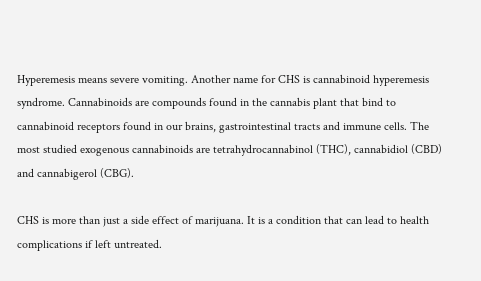Hyperemesis means severe vomiting. Another name for CHS is cannabinoid hyperemesis syndrome. Cannabinoids are compounds found in the cannabis plant that bind to cannabinoid receptors found in our brains, gastrointestinal tracts and immune cells. The most studied exogenous cannabinoids are tetrahydrocannabinol (THC), cannabidiol (CBD) and cannabigerol (CBG).

CHS is more than just a side effect of marijuana. It is a condition that can lead to health complications if left untreated.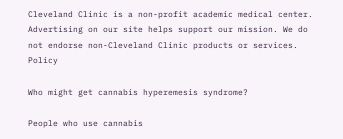Cleveland Clinic is a non-profit academic medical center. Advertising on our site helps support our mission. We do not endorse non-Cleveland Clinic products or services. Policy

Who might get cannabis hyperemesis syndrome?

People who use cannabis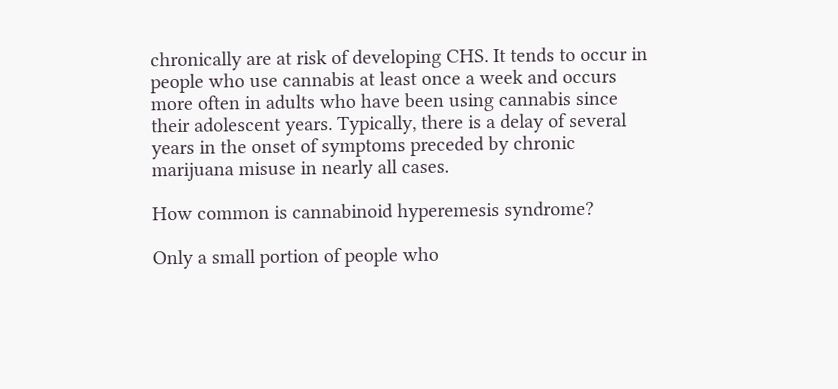chronically are at risk of developing CHS. It tends to occur in people who use cannabis at least once a week and occurs more often in adults who have been using cannabis since their adolescent years. Typically, there is a delay of several years in the onset of symptoms preceded by chronic marijuana misuse in nearly all cases.

How common is cannabinoid hyperemesis syndrome?

Only a small portion of people who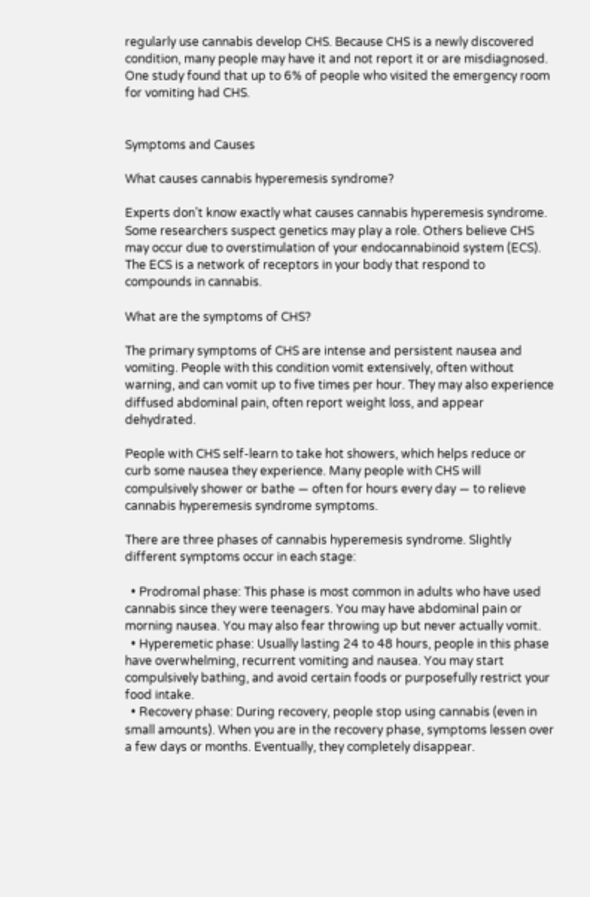regularly use cannabis develop CHS. Because CHS is a newly discovered condition, many people may have it and not report it or are misdiagnosed. One study found that up to 6% of people who visited the emergency room for vomiting had CHS.


Symptoms and Causes

What causes cannabis hyperemesis syndrome?

Experts don’t know exactly what causes cannabis hyperemesis syndrome. Some researchers suspect genetics may play a role. Others believe CHS may occur due to overstimulation of your endocannabinoid system (ECS). The ECS is a network of receptors in your body that respond to compounds in cannabis.

What are the symptoms of CHS?

The primary symptoms of CHS are intense and persistent nausea and vomiting. People with this condition vomit extensively, often without warning, and can vomit up to five times per hour. They may also experience diffused abdominal pain, often report weight loss, and appear dehydrated.

People with CHS self-learn to take hot showers, which helps reduce or curb some nausea they experience. Many people with CHS will compulsively shower or bathe — often for hours every day — to relieve cannabis hyperemesis syndrome symptoms.

There are three phases of cannabis hyperemesis syndrome. Slightly different symptoms occur in each stage:

  • Prodromal phase: This phase is most common in adults who have used cannabis since they were teenagers. You may have abdominal pain or morning nausea. You may also fear throwing up but never actually vomit.
  • Hyperemetic phase: Usually lasting 24 to 48 hours, people in this phase have overwhelming, recurrent vomiting and nausea. You may start compulsively bathing, and avoid certain foods or purposefully restrict your food intake.
  • Recovery phase: During recovery, people stop using cannabis (even in small amounts). When you are in the recovery phase, symptoms lessen over a few days or months. Eventually, they completely disappear.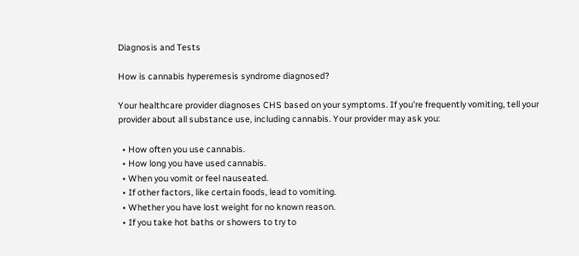Diagnosis and Tests

How is cannabis hyperemesis syndrome diagnosed?

Your healthcare provider diagnoses CHS based on your symptoms. If you're frequently vomiting, tell your provider about all substance use, including cannabis. Your provider may ask you:

  • How often you use cannabis.
  • How long you have used cannabis.
  • When you vomit or feel nauseated.
  • If other factors, like certain foods, lead to vomiting.
  • Whether you have lost weight for no known reason.
  • If you take hot baths or showers to try to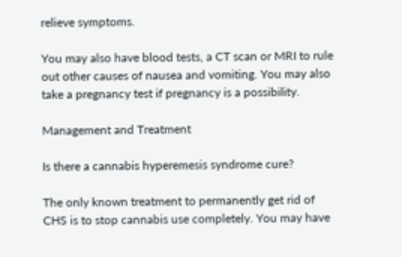relieve symptoms.

You may also have blood tests, a CT scan or MRI to rule out other causes of nausea and vomiting. You may also take a pregnancy test if pregnancy is a possibility.

Management and Treatment

Is there a cannabis hyperemesis syndrome cure?

The only known treatment to permanently get rid of CHS is to stop cannabis use completely. You may have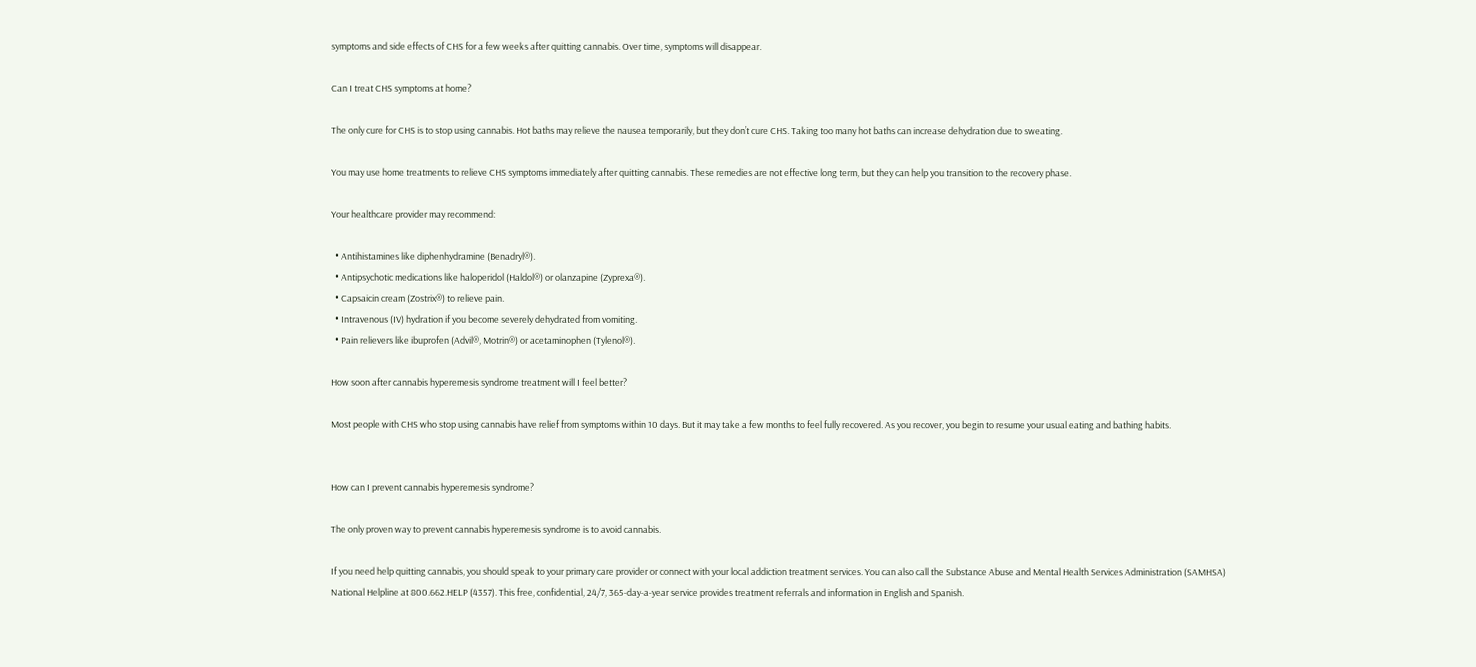symptoms and side effects of CHS for a few weeks after quitting cannabis. Over time, symptoms will disappear.

Can I treat CHS symptoms at home?

The only cure for CHS is to stop using cannabis. Hot baths may relieve the nausea temporarily, but they don’t cure CHS. Taking too many hot baths can increase dehydration due to sweating.

You may use home treatments to relieve CHS symptoms immediately after quitting cannabis. These remedies are not effective long term, but they can help you transition to the recovery phase.

Your healthcare provider may recommend:

  • Antihistamines like diphenhydramine (Benadryl®).
  • Antipsychotic medications like haloperidol (Haldol®) or olanzapine (Zyprexa®).
  • Capsaicin cream (Zostrix®) to relieve pain.
  • Intravenous (IV) hydration if you become severely dehydrated from vomiting.
  • Pain relievers like ibuprofen (Advil®, Motrin®) or acetaminophen (Tylenol®).

How soon after cannabis hyperemesis syndrome treatment will I feel better?

Most people with CHS who stop using cannabis have relief from symptoms within 10 days. But it may take a few months to feel fully recovered. As you recover, you begin to resume your usual eating and bathing habits.


How can I prevent cannabis hyperemesis syndrome?

The only proven way to prevent cannabis hyperemesis syndrome is to avoid cannabis.

If you need help quitting cannabis, you should speak to your primary care provider or connect with your local addiction treatment services. You can also call the Substance Abuse and Mental Health Services Administration (SAMHSA) National Helpline at 800.662.HELP (4357). This free, confidential, 24/7, 365-day-a-year service provides treatment referrals and information in English and Spanish.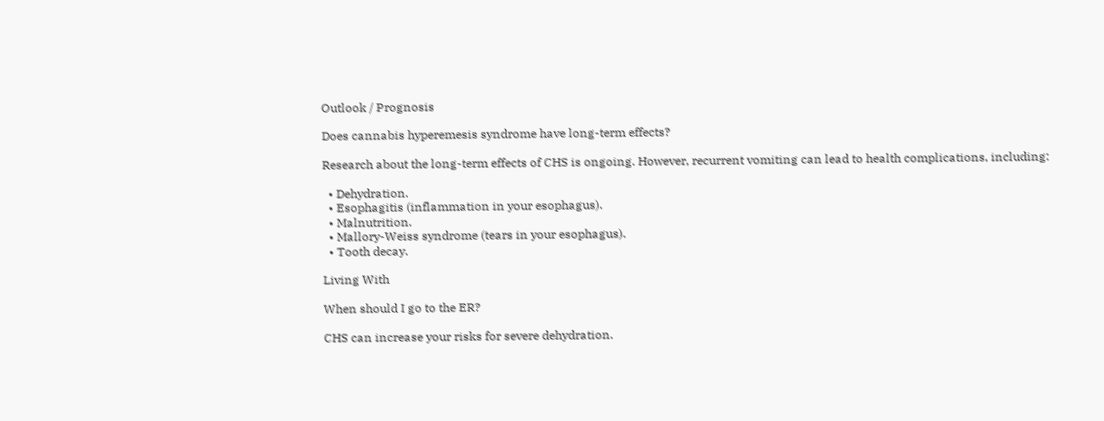Outlook / Prognosis

Does cannabis hyperemesis syndrome have long-term effects?

Research about the long-term effects of CHS is ongoing. However, recurrent vomiting can lead to health complications, including:

  • Dehydration.
  • Esophagitis (inflammation in your esophagus).
  • Malnutrition.
  • Mallory-Weiss syndrome (tears in your esophagus).
  • Tooth decay.

Living With

When should I go to the ER?

CHS can increase your risks for severe dehydration.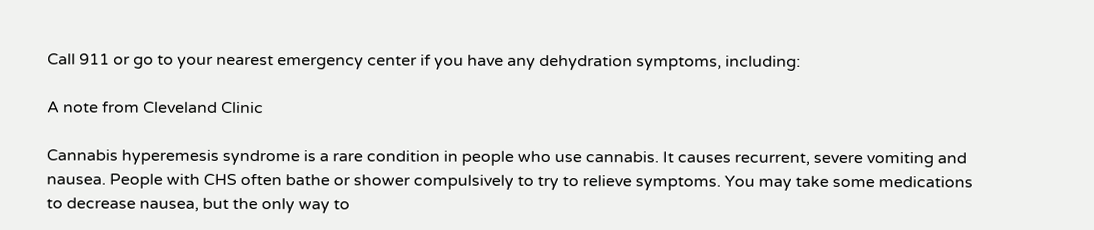Call 911 or go to your nearest emergency center if you have any dehydration symptoms, including:

A note from Cleveland Clinic

Cannabis hyperemesis syndrome is a rare condition in people who use cannabis. It causes recurrent, severe vomiting and nausea. People with CHS often bathe or shower compulsively to try to relieve symptoms. You may take some medications to decrease nausea, but the only way to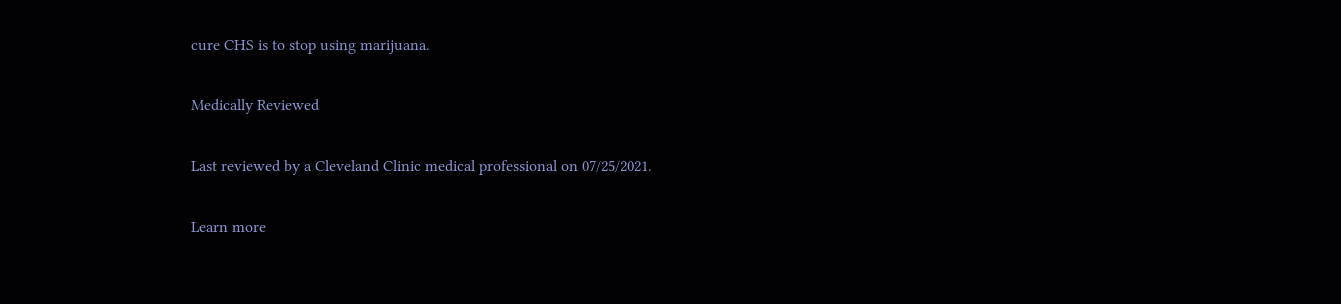cure CHS is to stop using marijuana.

Medically Reviewed

Last reviewed by a Cleveland Clinic medical professional on 07/25/2021.

Learn more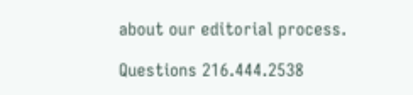about our editorial process.

Questions 216.444.2538